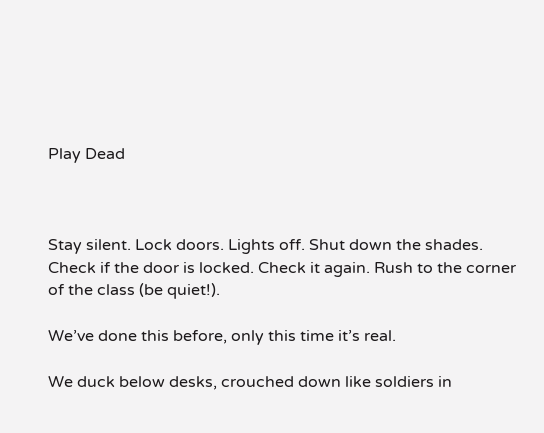Play Dead



Stay silent. Lock doors. Lights off. Shut down the shades. Check if the door is locked. Check it again. Rush to the corner of the class (be quiet!).

We’ve done this before, only this time it’s real.

We duck below desks, crouched down like soldiers in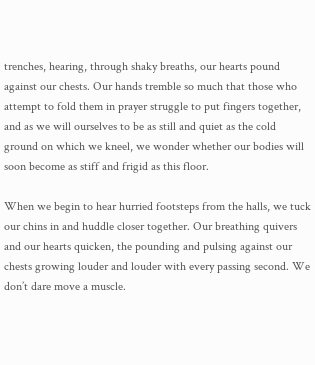trenches, hearing, through shaky breaths, our hearts pound against our chests. Our hands tremble so much that those who attempt to fold them in prayer struggle to put fingers together, and as we will ourselves to be as still and quiet as the cold ground on which we kneel, we wonder whether our bodies will soon become as stiff and frigid as this floor.

When we begin to hear hurried footsteps from the halls, we tuck our chins in and huddle closer together. Our breathing quivers and our hearts quicken, the pounding and pulsing against our chests growing louder and louder with every passing second. We don’t dare move a muscle.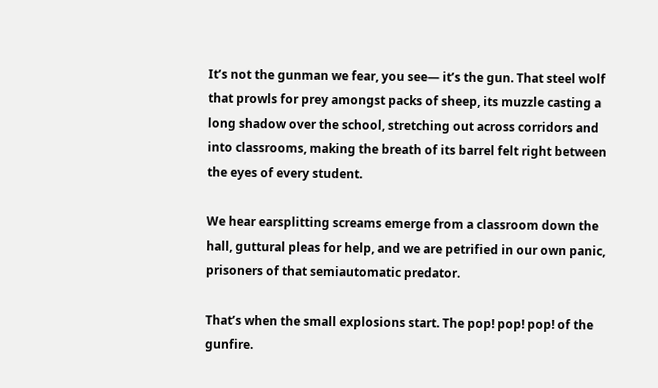It’s not the gunman we fear, you see— it’s the gun. That steel wolf that prowls for prey amongst packs of sheep, its muzzle casting a long shadow over the school, stretching out across corridors and into classrooms, making the breath of its barrel felt right between the eyes of every student.

We hear earsplitting screams emerge from a classroom down the hall, guttural pleas for help, and we are petrified in our own panic, prisoners of that semiautomatic predator.

That’s when the small explosions start. The pop! pop! pop! of the gunfire.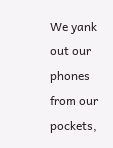We yank out our phones from our pockets,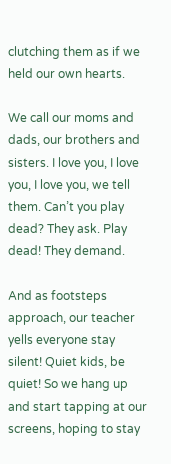clutching them as if we held our own hearts.

We call our moms and dads, our brothers and sisters. I love you, I love you, I love you, we tell them. Can’t you play dead? They ask. Play dead! They demand.

And as footsteps approach, our teacher yells everyone stay silent! Quiet kids, be quiet! So we hang up and start tapping at our screens, hoping to stay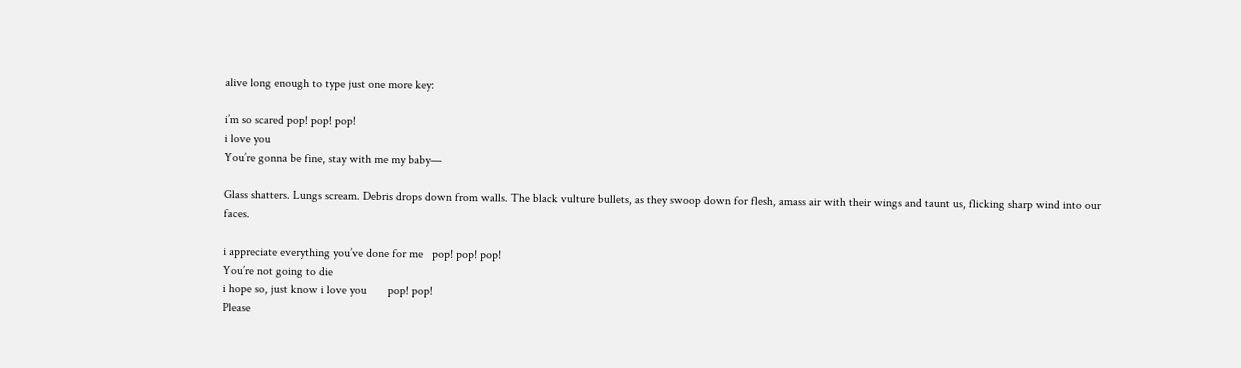alive long enough to type just one more key:

i’m so scared pop! pop! pop!
i love you
You’re gonna be fine, stay with me my baby—

Glass shatters. Lungs scream. Debris drops down from walls. The black vulture bullets, as they swoop down for flesh, amass air with their wings and taunt us, flicking sharp wind into our faces.

i appreciate everything you’ve done for me   pop! pop! pop!
You’re not going to die
i hope so, just know i love you       pop! pop!
Please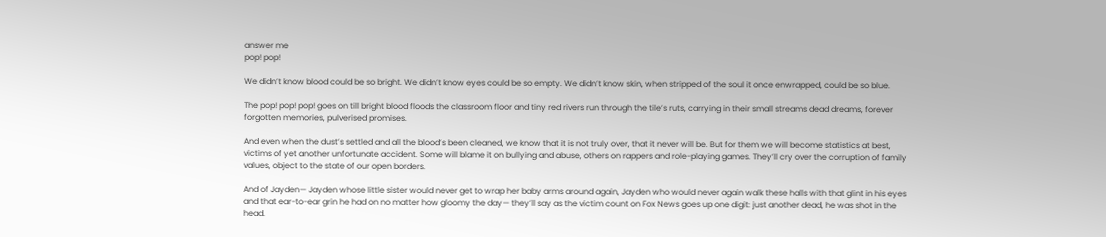answer me
pop! pop!

We didn’t know blood could be so bright. We didn’t know eyes could be so empty. We didn’t know skin, when stripped of the soul it once enwrapped, could be so blue.

The pop! pop! pop! goes on till bright blood floods the classroom floor and tiny red rivers run through the tile’s ruts, carrying in their small streams dead dreams, forever forgotten memories, pulverised promises.

And even when the dust’s settled and all the blood’s been cleaned, we know that it is not truly over, that it never will be. But for them we will become statistics at best, victims of yet another unfortunate accident. Some will blame it on bullying and abuse, others on rappers and role-playing games. They’ll cry over the corruption of family values, object to the state of our open borders.

And of Jayden— Jayden whose little sister would never get to wrap her baby arms around again, Jayden who would never again walk these halls with that glint in his eyes and that ear-to-ear grin he had on no matter how gloomy the day— they’ll say as the victim count on Fox News goes up one digit: just another dead, he was shot in the head.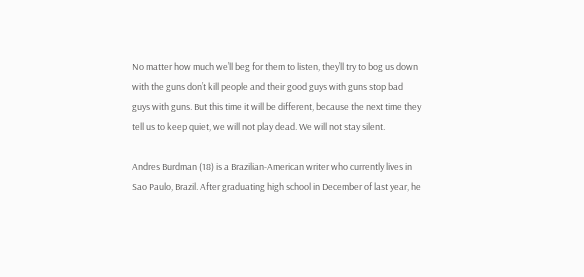No matter how much we’ll beg for them to listen, they’ll try to bog us down with the guns don’t kill people and their good guys with guns stop bad guys with guns. But this time it will be different, because the next time they tell us to keep quiet, we will not play dead. We will not stay silent.

Andres Burdman (18) is a Brazilian-American writer who currently lives in Sao Paulo, Brazil. After graduating high school in December of last year, he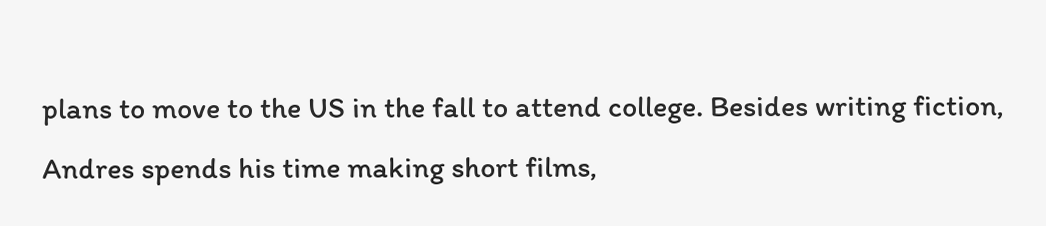plans to move to the US in the fall to attend college. Besides writing fiction, Andres spends his time making short films,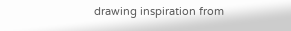drawing inspiration from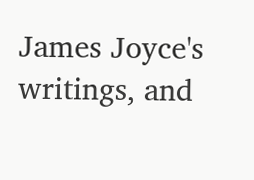James Joyce's writings, and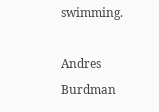swimming.

Andres Burdman